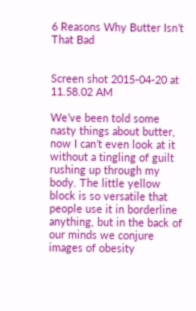6 Reasons Why Butter Isn’t That Bad


Screen shot 2015-04-20 at 11.58.02 AM

We’ve been told some nasty things about butter, now I can’t even look at it without a tingling of guilt rushing up through my body. The little yellow block is so versatile that people use it in borderline anything, but in the back of our minds we conjure images of obesity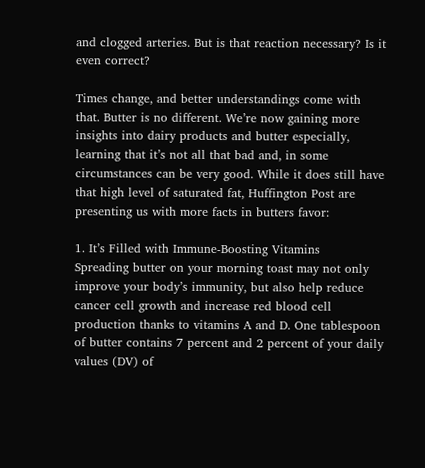and clogged arteries. But is that reaction necessary? Is it even correct?

Times change, and better understandings come with that. Butter is no different. We’re now gaining more insights into dairy products and butter especially, learning that it’s not all that bad and, in some circumstances can be very good. While it does still have that high level of saturated fat, Huffington Post are presenting us with more facts in butters favor:

1. It’s Filled with Immune-Boosting Vitamins
Spreading butter on your morning toast may not only improve your body’s immunity, but also help reduce cancer cell growth and increase red blood cell production thanks to vitamins A and D. One tablespoon of butter contains 7 percent and 2 percent of your daily values (DV) of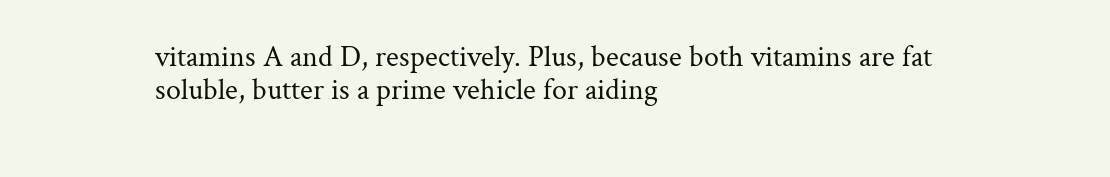vitamins A and D, respectively. Plus, because both vitamins are fat soluble, butter is a prime vehicle for aiding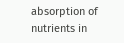absorption of nutrients in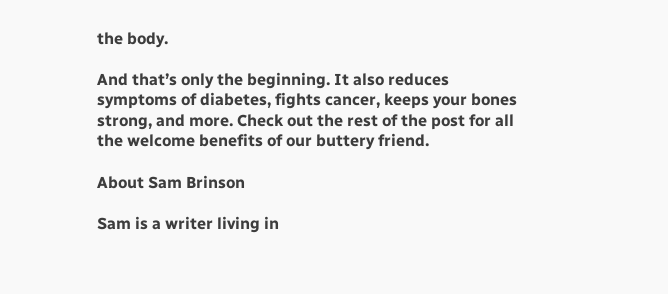the body.

And that’s only the beginning. It also reduces symptoms of diabetes, fights cancer, keeps your bones strong, and more. Check out the rest of the post for all the welcome benefits of our buttery friend.

About Sam Brinson

Sam is a writer living in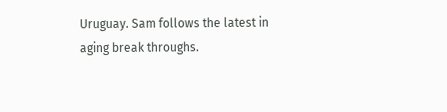Uruguay. Sam follows the latest in aging break throughs.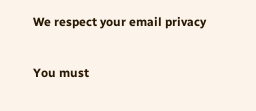We respect your email privacy

You must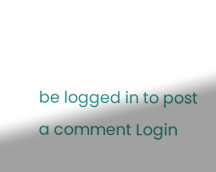be logged in to post a comment Login